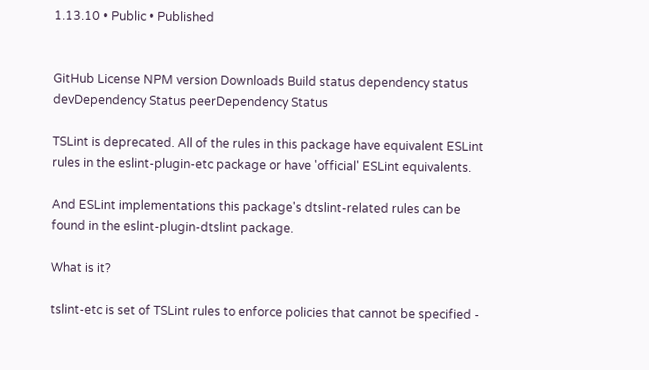1.13.10 • Public • Published


GitHub License NPM version Downloads Build status dependency status devDependency Status peerDependency Status

TSLint is deprecated. All of the rules in this package have equivalent ESLint rules in the eslint-plugin-etc package or have 'official' ESLint equivalents.

And ESLint implementations this package's dtslint-related rules can be found in the eslint-plugin-dtslint package.

What is it?

tslint-etc is set of TSLint rules to enforce policies that cannot be specified -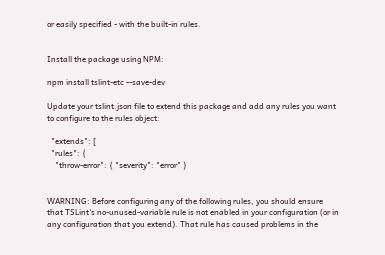or easily specified - with the built-in rules.


Install the package using NPM:

npm install tslint-etc --save-dev

Update your tslint.json file to extend this package and add any rules you want to configure to the rules object:

  "extends": [
  "rules": {
    "throw-error": { "severity": "error" }


WARNING: Before configuring any of the following rules, you should ensure that TSLint's no-unused-variable rule is not enabled in your configuration (or in any configuration that you extend). That rule has caused problems in the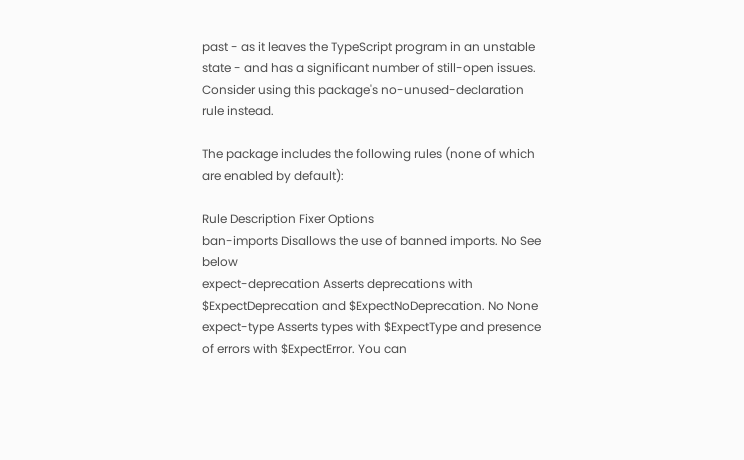past - as it leaves the TypeScript program in an unstable state - and has a significant number of still-open issues. Consider using this package's no-unused-declaration rule instead.

The package includes the following rules (none of which are enabled by default):

Rule Description Fixer Options
ban-imports Disallows the use of banned imports. No See below
expect-deprecation Asserts deprecations with $ExpectDeprecation and $ExpectNoDeprecation. No None
expect-type Asserts types with $ExpectType and presence of errors with $ExpectError. You can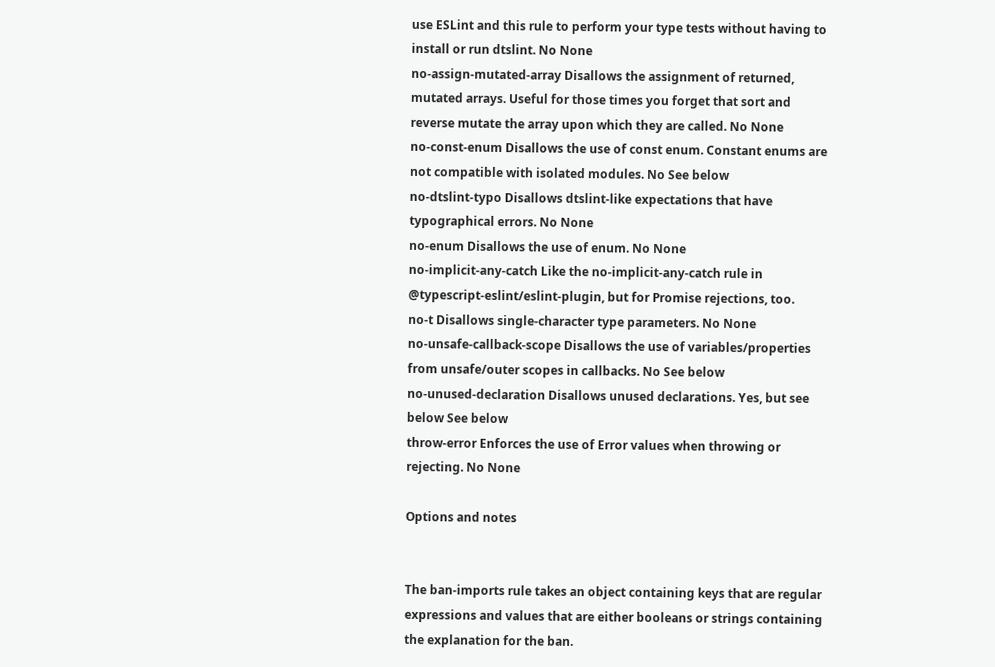use ESLint and this rule to perform your type tests without having to install or run dtslint. No None
no-assign-mutated-array Disallows the assignment of returned, mutated arrays. Useful for those times you forget that sort and reverse mutate the array upon which they are called. No None
no-const-enum Disallows the use of const enum. Constant enums are not compatible with isolated modules. No See below
no-dtslint-typo Disallows dtslint-like expectations that have typographical errors. No None
no-enum Disallows the use of enum. No None
no-implicit-any-catch Like the no-implicit-any-catch rule in @typescript-eslint/eslint-plugin, but for Promise rejections, too.
no-t Disallows single-character type parameters. No None
no-unsafe-callback-scope Disallows the use of variables/properties from unsafe/outer scopes in callbacks. No See below
no-unused-declaration Disallows unused declarations. Yes, but see below See below
throw-error Enforces the use of Error values when throwing or rejecting. No None

Options and notes


The ban-imports rule takes an object containing keys that are regular expressions and values that are either booleans or strings containing the explanation for the ban.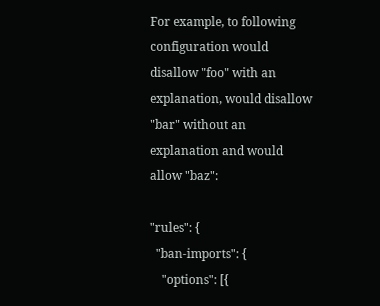For example, to following configuration would disallow "foo" with an explanation, would disallow "bar" without an explanation and would allow "baz":

"rules": {
  "ban-imports": {
    "options": [{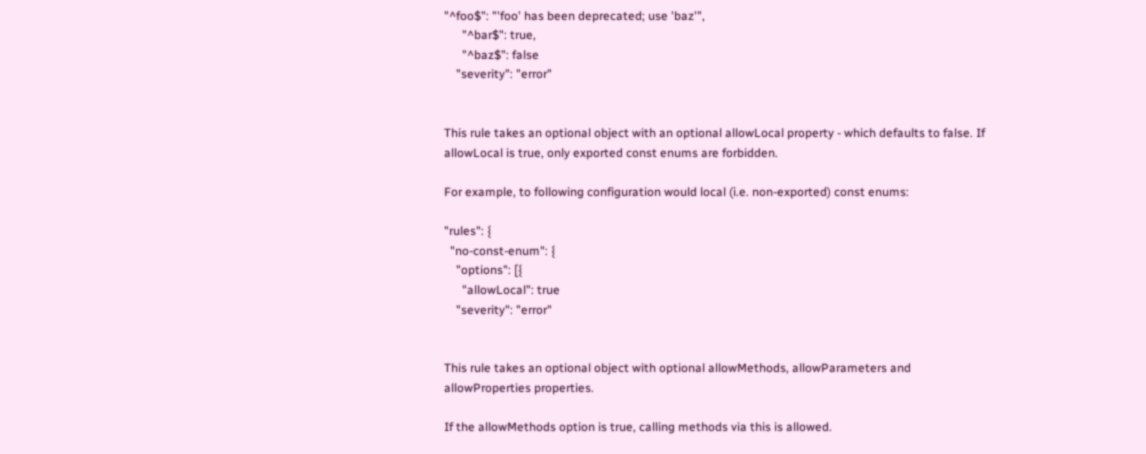"^foo$": "'foo' has been deprecated; use 'baz'",
      "^bar$": true,
      "^baz$": false
    "severity": "error"


This rule takes an optional object with an optional allowLocal property - which defaults to false. If allowLocal is true, only exported const enums are forbidden.

For example, to following configuration would local (i.e. non-exported) const enums:

"rules": {
  "no-const-enum": {
    "options": [{
      "allowLocal": true
    "severity": "error"


This rule takes an optional object with optional allowMethods, allowParameters and allowProperties properties.

If the allowMethods option is true, calling methods via this is allowed.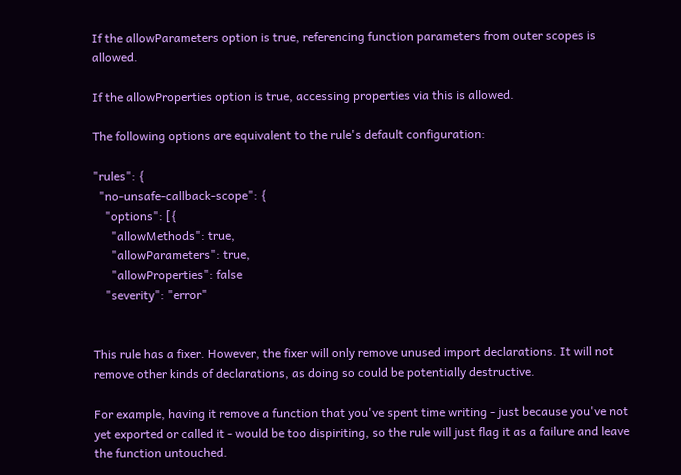If the allowParameters option is true, referencing function parameters from outer scopes is allowed.

If the allowProperties option is true, accessing properties via this is allowed.

The following options are equivalent to the rule's default configuration:

"rules": {
  "no-unsafe-callback-scope": {
    "options": [{
      "allowMethods": true,
      "allowParameters": true,
      "allowProperties": false
    "severity": "error"


This rule has a fixer. However, the fixer will only remove unused import declarations. It will not remove other kinds of declarations, as doing so could be potentially destructive.

For example, having it remove a function that you've spent time writing - just because you've not yet exported or called it - would be too dispiriting, so the rule will just flag it as a failure and leave the function untouched.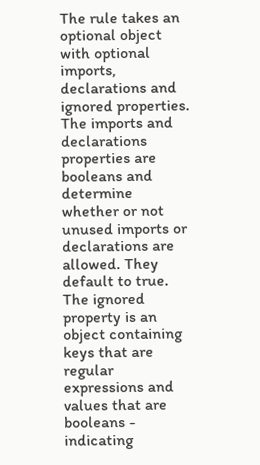The rule takes an optional object with optional imports, declarations and ignored properties. The imports and declarations properties are booleans and determine whether or not unused imports or declarations are allowed. They default to true. The ignored property is an object containing keys that are regular expressions and values that are booleans - indicating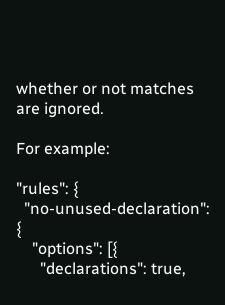whether or not matches are ignored.

For example:

"rules": {
  "no-unused-declaration": {
    "options": [{
      "declarations": true,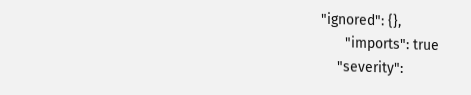"ignored": {},
      "imports": true
    "severity":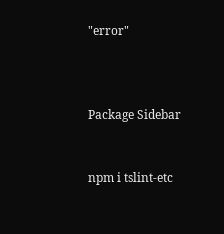"error"



Package Sidebar


npm i tslint-etc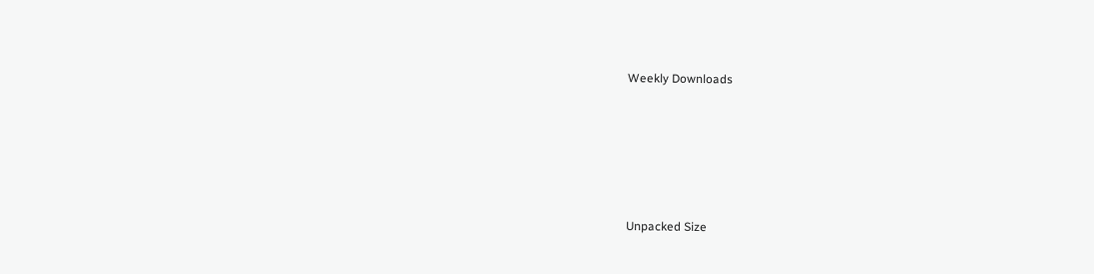Weekly Downloads






Unpacked Size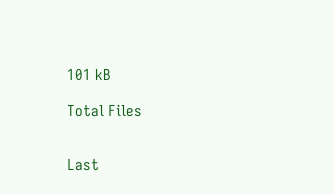101 kB

Total Files


Last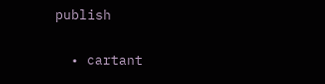publish


  • cartant